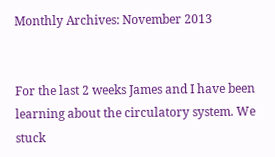Monthly Archives: November 2013


For the last 2 weeks James and I have been learning about the circulatory system. We stuck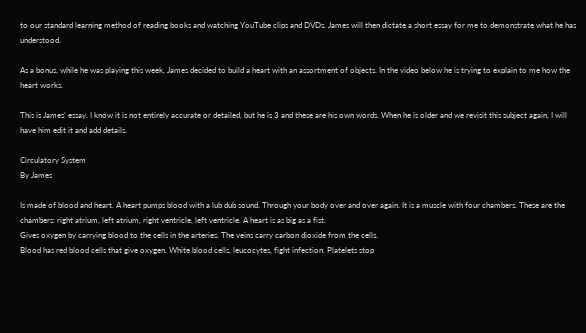to our standard learning method of reading books and watching YouTube clips and DVDs. James will then dictate a short essay for me to demonstrate what he has understood.

As a bonus, while he was playing this week, James decided to build a heart with an assortment of objects. In the video below he is trying to explain to me how the heart works.

This is James’ essay. I know it is not entirely accurate or detailed, but he is 3 and these are his own words. When he is older and we revisit this subject again, I will have him edit it and add details.

Circulatory System
By James

Is made of blood and heart. A heart pumps blood with a lub dub sound. Through your body over and over again. It is a muscle with four chambers. These are the chambers: right atrium, left atrium, right ventricle, left ventricle. A heart is as big as a fist.
Gives oxygen by carrying blood to the cells in the arteries. The veins carry carbon dioxide from the cells.
Blood has red blood cells that give oxygen. White blood cells, leucocytes, fight infection. Platelets stop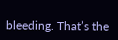bleeding. That’s the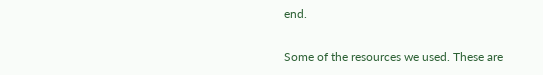end.

Some of the resources we used. These are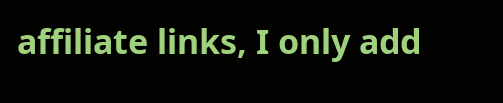affiliate links, I only add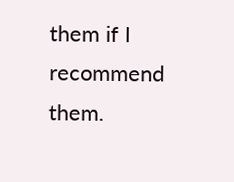them if I recommend them.